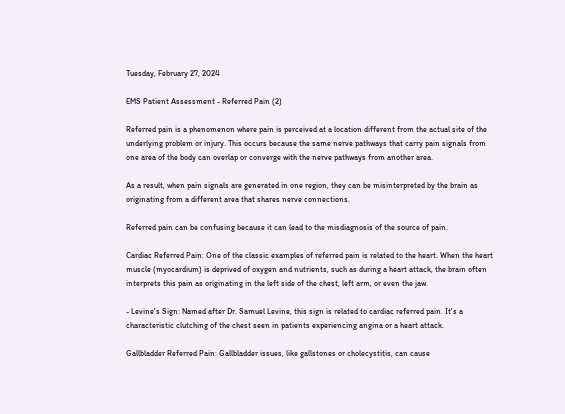Tuesday, February 27, 2024

EMS Patient Assessment - Referred Pain (2)

Referred pain is a phenomenon where pain is perceived at a location different from the actual site of the underlying problem or injury. This occurs because the same nerve pathways that carry pain signals from one area of the body can overlap or converge with the nerve pathways from another area.

As a result, when pain signals are generated in one region, they can be misinterpreted by the brain as originating from a different area that shares nerve connections.

Referred pain can be confusing because it can lead to the misdiagnosis of the source of pain.

Cardiac Referred Pain: One of the classic examples of referred pain is related to the heart. When the heart muscle (myocardium) is deprived of oxygen and nutrients, such as during a heart attack, the brain often interprets this pain as originating in the left side of the chest, left arm, or even the jaw.

- Levine's Sign: Named after Dr. Samuel Levine, this sign is related to cardiac referred pain. It's a characteristic clutching of the chest seen in patients experiencing angina or a heart attack.

Gallbladder Referred Pain: Gallbladder issues, like gallstones or cholecystitis, can cause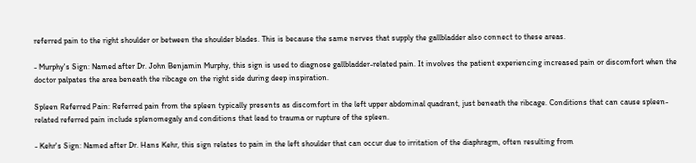referred pain to the right shoulder or between the shoulder blades. This is because the same nerves that supply the gallbladder also connect to these areas.

- Murphy's Sign: Named after Dr. John Benjamin Murphy, this sign is used to diagnose gallbladder-related pain. It involves the patient experiencing increased pain or discomfort when the doctor palpates the area beneath the ribcage on the right side during deep inspiration.

Spleen Referred Pain: Referred pain from the spleen typically presents as discomfort in the left upper abdominal quadrant, just beneath the ribcage. Conditions that can cause spleen-related referred pain include splenomegaly and conditions that lead to trauma or rupture of the spleen.

- Kehr's Sign: Named after Dr. Hans Kehr, this sign relates to pain in the left shoulder that can occur due to irritation of the diaphragm, often resulting from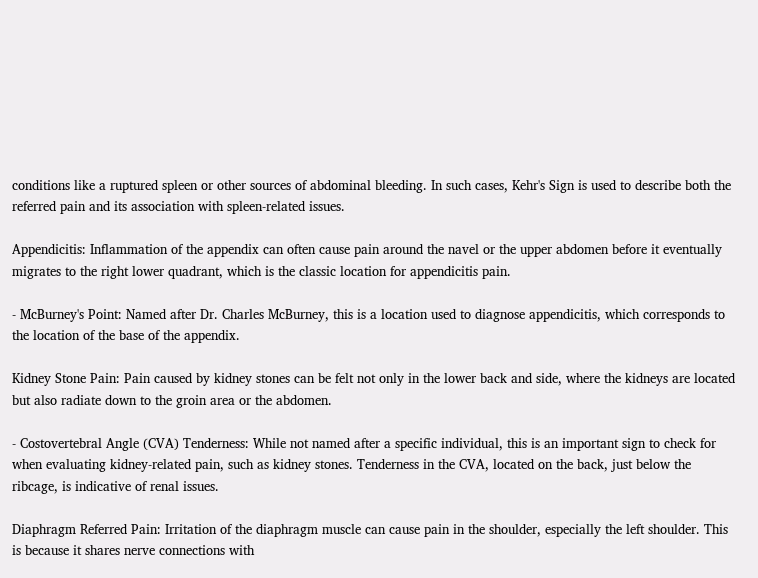conditions like a ruptured spleen or other sources of abdominal bleeding. In such cases, Kehr's Sign is used to describe both the referred pain and its association with spleen-related issues.

Appendicitis: Inflammation of the appendix can often cause pain around the navel or the upper abdomen before it eventually migrates to the right lower quadrant, which is the classic location for appendicitis pain.

- McBurney's Point: Named after Dr. Charles McBurney, this is a location used to diagnose appendicitis, which corresponds to the location of the base of the appendix.

Kidney Stone Pain: Pain caused by kidney stones can be felt not only in the lower back and side, where the kidneys are located but also radiate down to the groin area or the abdomen.

- Costovertebral Angle (CVA) Tenderness: While not named after a specific individual, this is an important sign to check for when evaluating kidney-related pain, such as kidney stones. Tenderness in the CVA, located on the back, just below the ribcage, is indicative of renal issues.

Diaphragm Referred Pain: Irritation of the diaphragm muscle can cause pain in the shoulder, especially the left shoulder. This is because it shares nerve connections with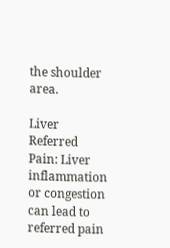the shoulder area.

Liver Referred Pain: Liver inflammation or congestion can lead to referred pain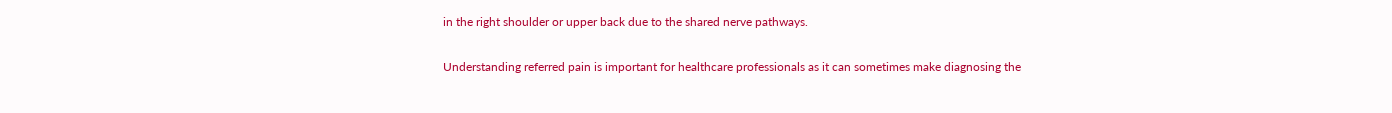in the right shoulder or upper back due to the shared nerve pathways.

Understanding referred pain is important for healthcare professionals as it can sometimes make diagnosing the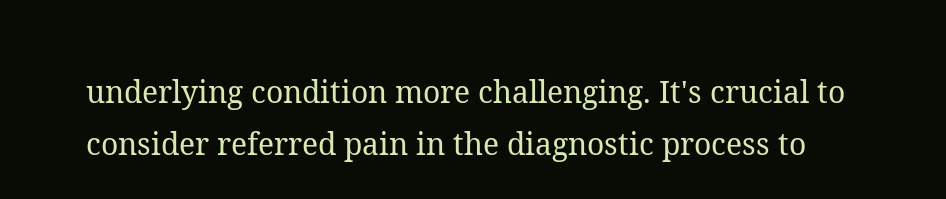underlying condition more challenging. It's crucial to consider referred pain in the diagnostic process to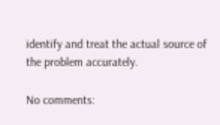identify and treat the actual source of the problem accurately.

No comments: